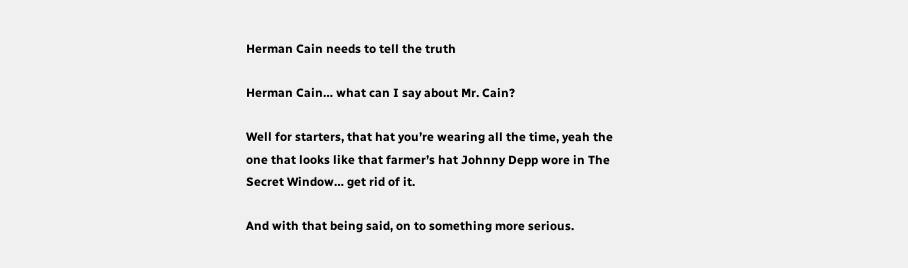Herman Cain needs to tell the truth

Herman Cain… what can I say about Mr. Cain?

Well for starters, that hat you’re wearing all the time, yeah the one that looks like that farmer’s hat Johnny Depp wore in The Secret Window… get rid of it.

And with that being said, on to something more serious.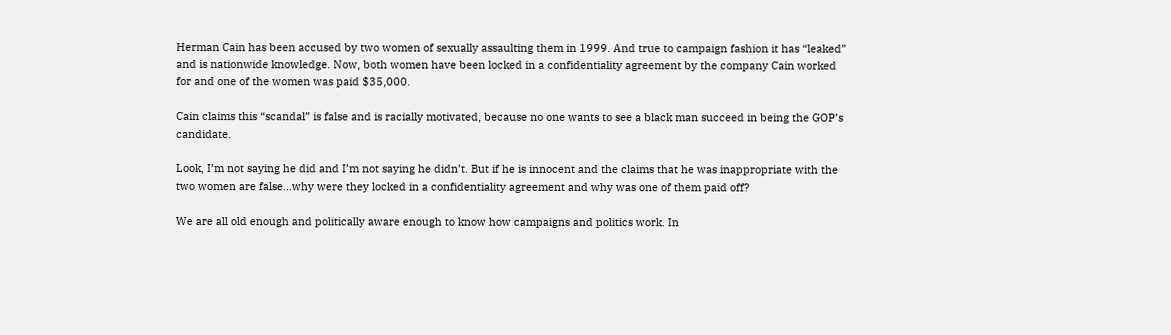Herman Cain has been accused by two women of sexually assaulting them in 1999. And true to campaign fashion it has “leaked” and is nationwide knowledge. Now, both women have been locked in a confidentiality agreement by the company Cain worked for and one of the women was paid $35,000.

Cain claims this “scandal” is false and is racially motivated, because no one wants to see a black man succeed in being the GOP’s candidate.

Look, I’m not saying he did and I’m not saying he didn’t. But if he is innocent and the claims that he was inappropriate with the two women are false…why were they locked in a confidentiality agreement and why was one of them paid off?

We are all old enough and politically aware enough to know how campaigns and politics work. In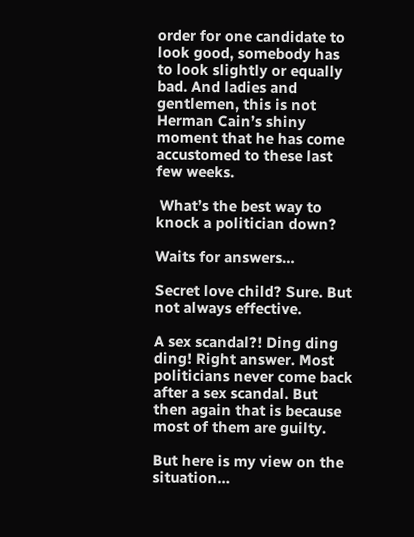order for one candidate to look good, somebody has to look slightly or equally bad. And ladies and gentlemen, this is not Herman Cain’s shiny moment that he has come accustomed to these last few weeks.

 What’s the best way to knock a politician down?

Waits for answers…

Secret love child? Sure. But not always effective.

A sex scandal?! Ding ding ding! Right answer. Most politicians never come back after a sex scandal. But then again that is because most of them are guilty.

But here is my view on the situation…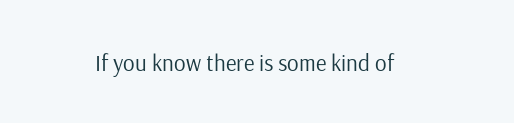If you know there is some kind of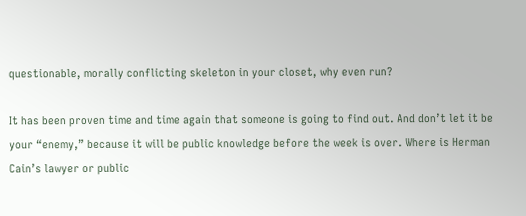questionable, morally conflicting skeleton in your closet, why even run?

It has been proven time and time again that someone is going to find out. And don’t let it be your “enemy,” because it will be public knowledge before the week is over. Where is Herman Cain’s lawyer or public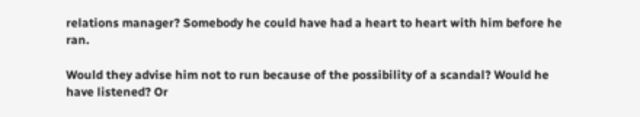relations manager? Somebody he could have had a heart to heart with him before he ran.

Would they advise him not to run because of the possibility of a scandal? Would he have listened? Or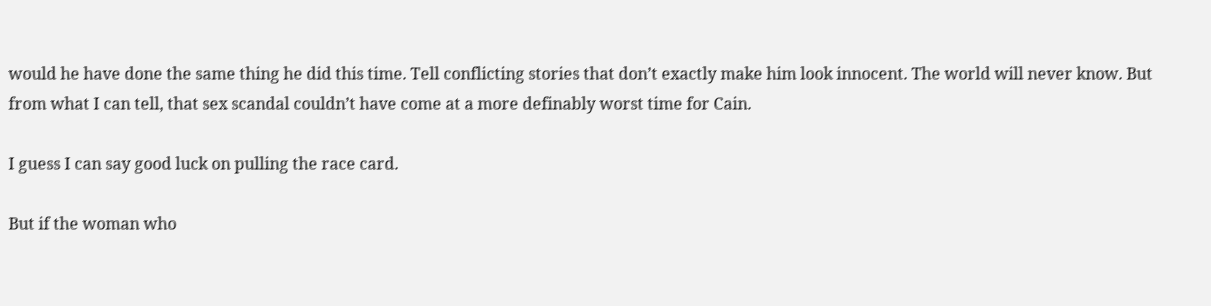would he have done the same thing he did this time. Tell conflicting stories that don’t exactly make him look innocent. The world will never know. But from what I can tell, that sex scandal couldn’t have come at a more definably worst time for Cain.

I guess I can say good luck on pulling the race card.

But if the woman who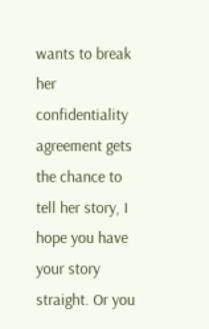wants to break her confidentiality agreement gets the chance to tell her story, I hope you have your story straight. Or you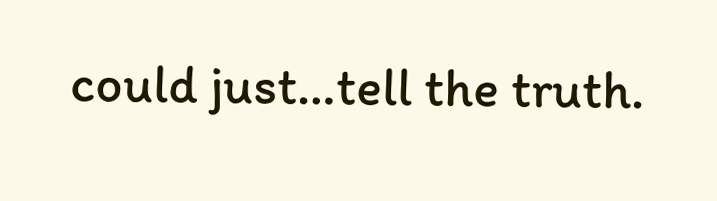could just…tell the truth.